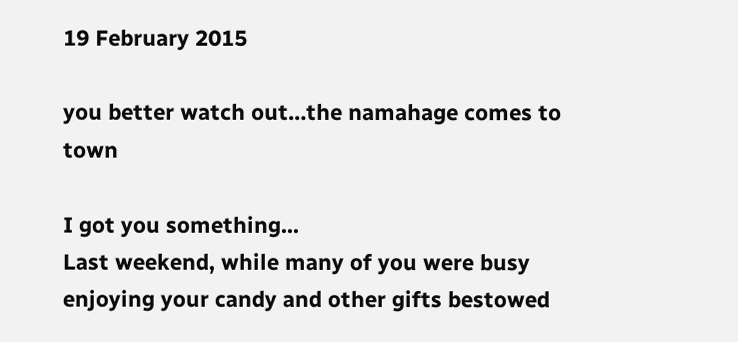19 February 2015

you better watch out…the namahage comes to town

I got you something...
Last weekend, while many of you were busy enjoying your candy and other gifts bestowed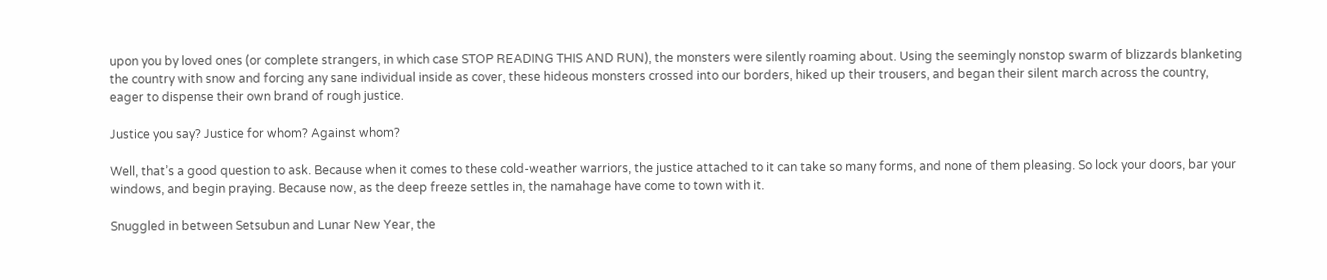upon you by loved ones (or complete strangers, in which case STOP READING THIS AND RUN), the monsters were silently roaming about. Using the seemingly nonstop swarm of blizzards blanketing the country with snow and forcing any sane individual inside as cover, these hideous monsters crossed into our borders, hiked up their trousers, and began their silent march across the country, eager to dispense their own brand of rough justice.

Justice you say? Justice for whom? Against whom?

Well, that’s a good question to ask. Because when it comes to these cold-weather warriors, the justice attached to it can take so many forms, and none of them pleasing. So lock your doors, bar your windows, and begin praying. Because now, as the deep freeze settles in, the namahage have come to town with it.

Snuggled in between Setsubun and Lunar New Year, the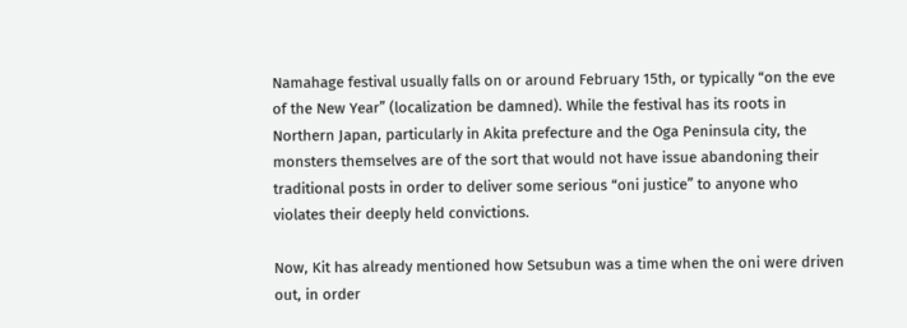Namahage festival usually falls on or around February 15th, or typically “on the eve of the New Year” (localization be damned). While the festival has its roots in Northern Japan, particularly in Akita prefecture and the Oga Peninsula city, the monsters themselves are of the sort that would not have issue abandoning their traditional posts in order to deliver some serious “oni justice” to anyone who violates their deeply held convictions.

Now, Kit has already mentioned how Setsubun was a time when the oni were driven out, in order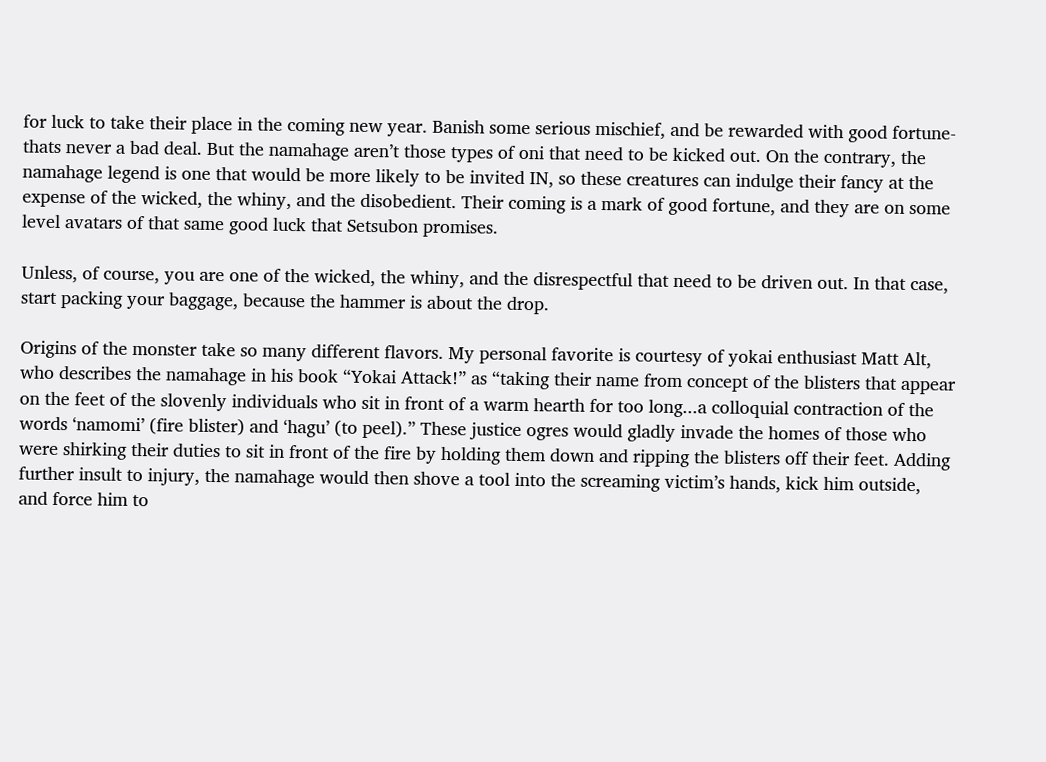for luck to take their place in the coming new year. Banish some serious mischief, and be rewarded with good fortune- thats never a bad deal. But the namahage aren’t those types of oni that need to be kicked out. On the contrary, the namahage legend is one that would be more likely to be invited IN, so these creatures can indulge their fancy at the expense of the wicked, the whiny, and the disobedient. Their coming is a mark of good fortune, and they are on some level avatars of that same good luck that Setsubon promises.

Unless, of course, you are one of the wicked, the whiny, and the disrespectful that need to be driven out. In that case, start packing your baggage, because the hammer is about the drop.

Origins of the monster take so many different flavors. My personal favorite is courtesy of yokai enthusiast Matt Alt, who describes the namahage in his book “Yokai Attack!” as “taking their name from concept of the blisters that appear on the feet of the slovenly individuals who sit in front of a warm hearth for too long...a colloquial contraction of the words ‘namomi’ (fire blister) and ‘hagu’ (to peel).” These justice ogres would gladly invade the homes of those who were shirking their duties to sit in front of the fire by holding them down and ripping the blisters off their feet. Adding further insult to injury, the namahage would then shove a tool into the screaming victim’s hands, kick him outside, and force him to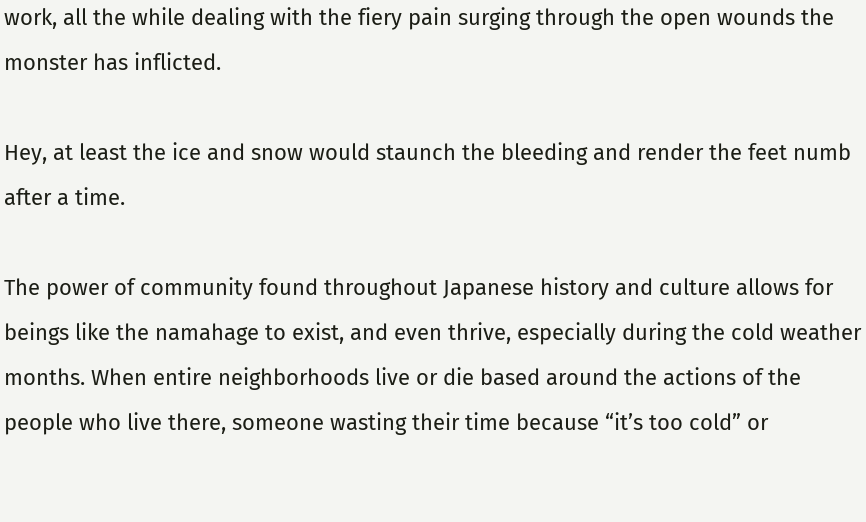work, all the while dealing with the fiery pain surging through the open wounds the monster has inflicted.

Hey, at least the ice and snow would staunch the bleeding and render the feet numb after a time.

The power of community found throughout Japanese history and culture allows for beings like the namahage to exist, and even thrive, especially during the cold weather months. When entire neighborhoods live or die based around the actions of the people who live there, someone wasting their time because “it’s too cold” or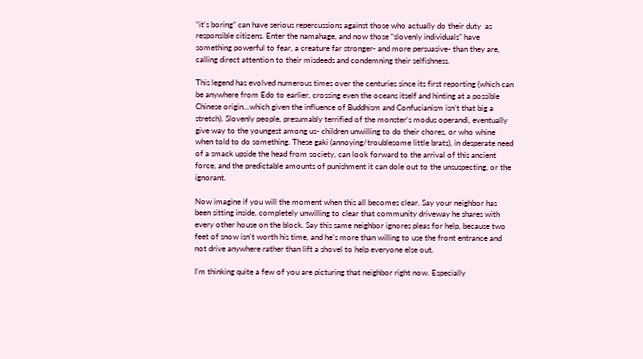“it’s boring” can have serious repercussions against those who actually do their duty  as responsible citizens. Enter the namahage, and now those “slovenly individuals” have something powerful to fear, a creature far stronger- and more persuasive- than they are, calling direct attention to their misdeeds and condemning their selfishness.

This legend has evolved numerous times over the centuries since its first reporting (which can be anywhere from Edo to earlier, crossing even the oceans itself and hinting at a possible Chinese origin...which given the influence of Buddhism and Confucianism isn’t that big a stretch). Slovenly people, presumably terrified of the monster’s modus operandi, eventually give way to the youngest among us- children unwilling to do their chores, or who whine when told to do something. These gaki (annoying/troublesome little brats), in desperate need of a smack upside the head from society, can look forward to the arrival of this ancient force, and the predictable amounts of punishment it can dole out to the unsuspecting, or the ignorant.

Now imagine if you will the moment when this all becomes clear. Say your neighbor has been sitting inside, completely unwilling to clear that community driveway he shares with every other house on the block. Say this same neighbor ignores pleas for help, because two feet of snow isn’t worth his time, and he’s more than willing to use the front entrance and not drive anywhere rather than lift a shovel to help everyone else out.

I’m thinking quite a few of you are picturing that neighbor right now. Especially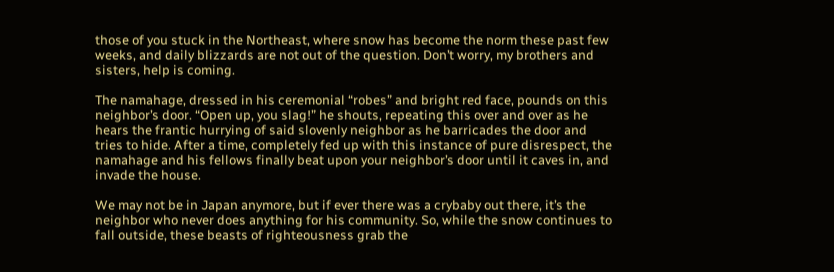those of you stuck in the Northeast, where snow has become the norm these past few weeks, and daily blizzards are not out of the question. Don’t worry, my brothers and sisters, help is coming.

The namahage, dressed in his ceremonial “robes” and bright red face, pounds on this neighbor’s door. “Open up, you slag!” he shouts, repeating this over and over as he hears the frantic hurrying of said slovenly neighbor as he barricades the door and tries to hide. After a time, completely fed up with this instance of pure disrespect, the namahage and his fellows finally beat upon your neighbor’s door until it caves in, and invade the house.

We may not be in Japan anymore, but if ever there was a crybaby out there, it’s the neighbor who never does anything for his community. So, while the snow continues to fall outside, these beasts of righteousness grab the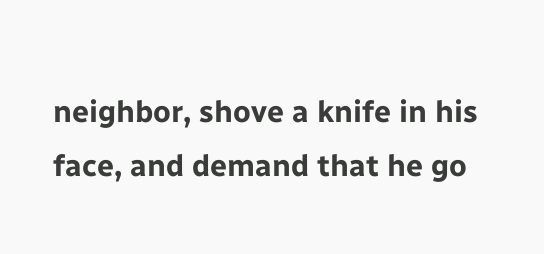neighbor, shove a knife in his face, and demand that he go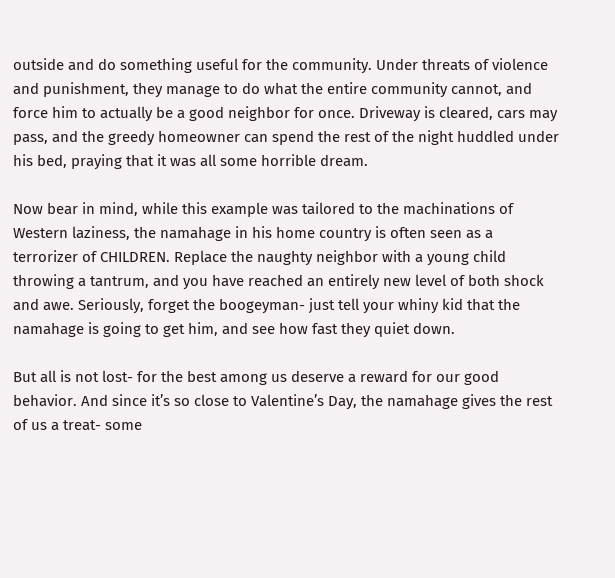outside and do something useful for the community. Under threats of violence and punishment, they manage to do what the entire community cannot, and force him to actually be a good neighbor for once. Driveway is cleared, cars may pass, and the greedy homeowner can spend the rest of the night huddled under his bed, praying that it was all some horrible dream.

Now bear in mind, while this example was tailored to the machinations of Western laziness, the namahage in his home country is often seen as a terrorizer of CHILDREN. Replace the naughty neighbor with a young child throwing a tantrum, and you have reached an entirely new level of both shock and awe. Seriously, forget the boogeyman- just tell your whiny kid that the namahage is going to get him, and see how fast they quiet down.

But all is not lost- for the best among us deserve a reward for our good behavior. And since it’s so close to Valentine’s Day, the namahage gives the rest of us a treat- some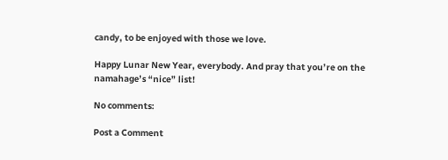candy, to be enjoyed with those we love.

Happy Lunar New Year, everybody. And pray that you’re on the namahage’s “nice” list!

No comments:

Post a Comment